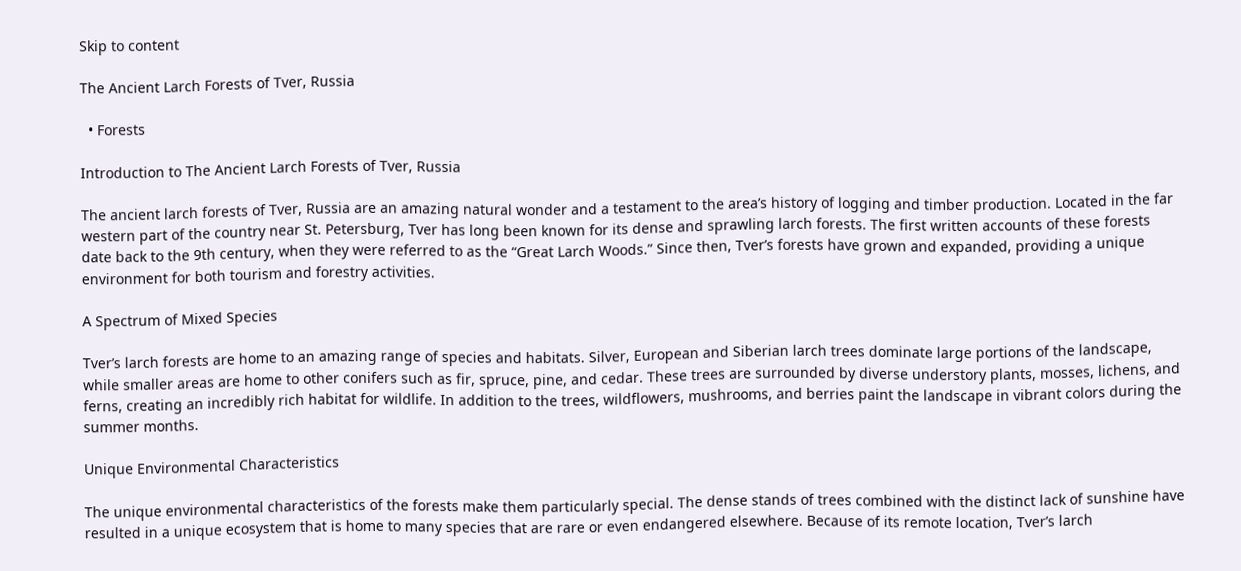Skip to content

The Ancient Larch Forests of Tver, Russia

  • Forests

Introduction to The Ancient Larch Forests of Tver, Russia

The ancient larch forests of Tver, Russia are an amazing natural wonder and a testament to the area’s history of logging and timber production. Located in the far western part of the country near St. Petersburg, Tver has long been known for its dense and sprawling larch forests. The first written accounts of these forests date back to the 9th century, when they were referred to as the “Great Larch Woods.” Since then, Tver’s forests have grown and expanded, providing a unique environment for both tourism and forestry activities.

A Spectrum of Mixed Species

Tver’s larch forests are home to an amazing range of species and habitats. Silver, European and Siberian larch trees dominate large portions of the landscape, while smaller areas are home to other conifers such as fir, spruce, pine, and cedar. These trees are surrounded by diverse understory plants, mosses, lichens, and ferns, creating an incredibly rich habitat for wildlife. In addition to the trees, wildflowers, mushrooms, and berries paint the landscape in vibrant colors during the summer months.

Unique Environmental Characteristics

The unique environmental characteristics of the forests make them particularly special. The dense stands of trees combined with the distinct lack of sunshine have resulted in a unique ecosystem that is home to many species that are rare or even endangered elsewhere. Because of its remote location, Tver’s larch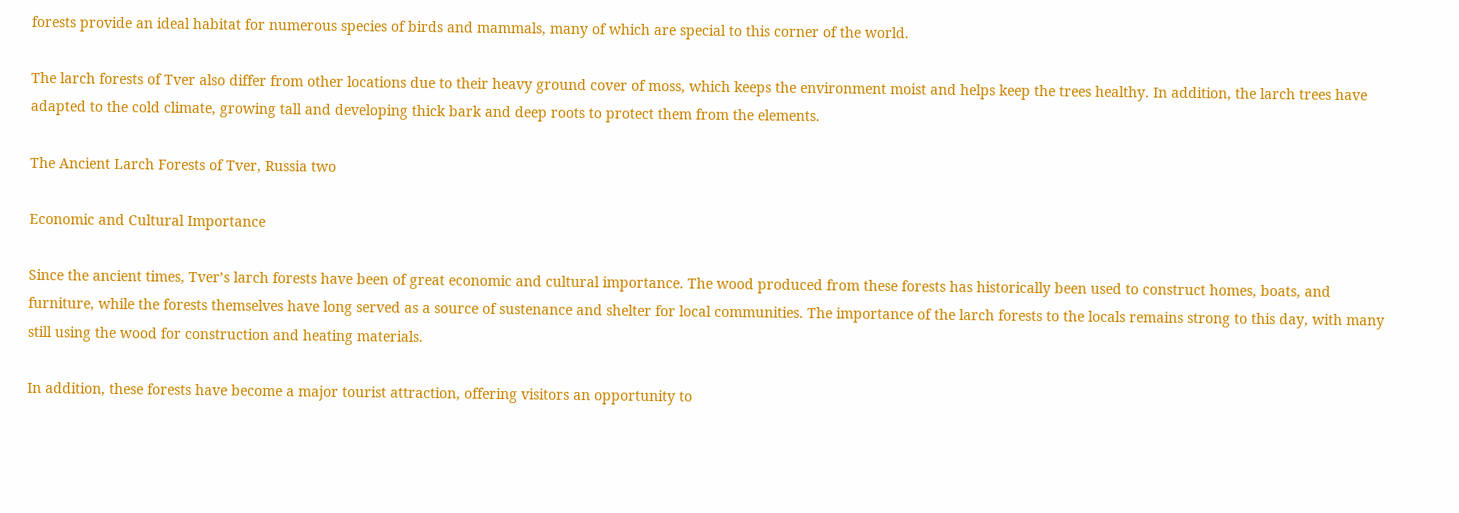forests provide an ideal habitat for numerous species of birds and mammals, many of which are special to this corner of the world.

The larch forests of Tver also differ from other locations due to their heavy ground cover of moss, which keeps the environment moist and helps keep the trees healthy. In addition, the larch trees have adapted to the cold climate, growing tall and developing thick bark and deep roots to protect them from the elements.

The Ancient Larch Forests of Tver, Russia two

Economic and Cultural Importance

Since the ancient times, Tver’s larch forests have been of great economic and cultural importance. The wood produced from these forests has historically been used to construct homes, boats, and furniture, while the forests themselves have long served as a source of sustenance and shelter for local communities. The importance of the larch forests to the locals remains strong to this day, with many still using the wood for construction and heating materials.

In addition, these forests have become a major tourist attraction, offering visitors an opportunity to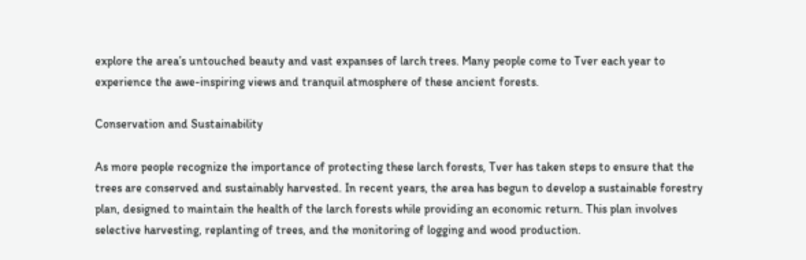explore the area’s untouched beauty and vast expanses of larch trees. Many people come to Tver each year to experience the awe-inspiring views and tranquil atmosphere of these ancient forests.

Conservation and Sustainability

As more people recognize the importance of protecting these larch forests, Tver has taken steps to ensure that the trees are conserved and sustainably harvested. In recent years, the area has begun to develop a sustainable forestry plan, designed to maintain the health of the larch forests while providing an economic return. This plan involves selective harvesting, replanting of trees, and the monitoring of logging and wood production.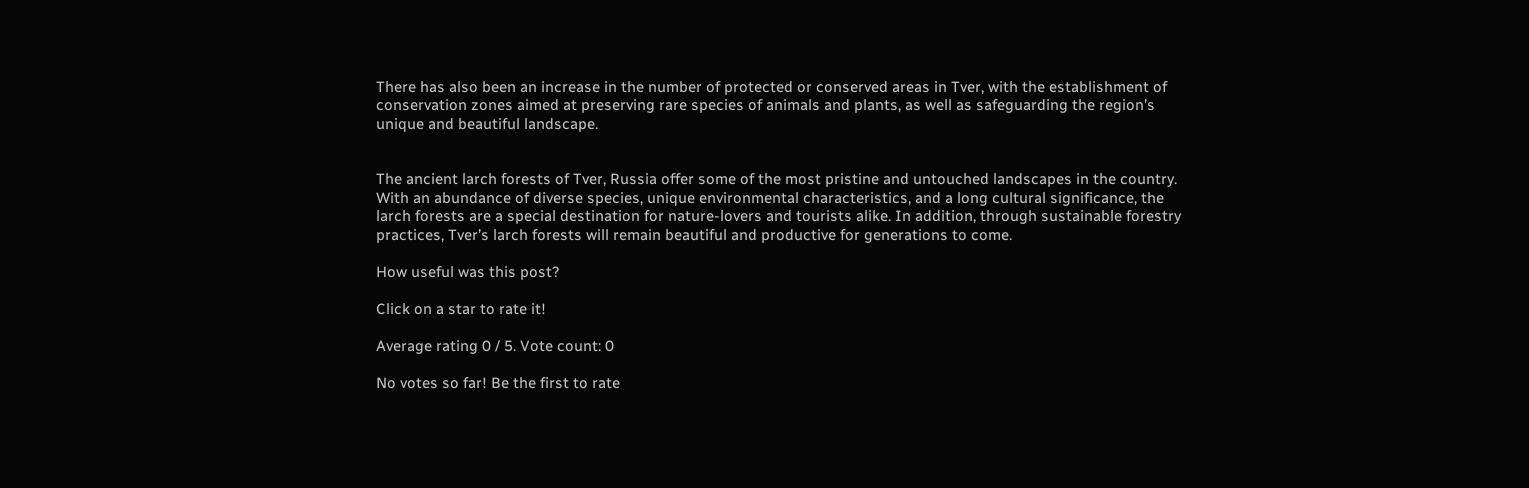There has also been an increase in the number of protected or conserved areas in Tver, with the establishment of conservation zones aimed at preserving rare species of animals and plants, as well as safeguarding the region’s unique and beautiful landscape.


The ancient larch forests of Tver, Russia offer some of the most pristine and untouched landscapes in the country. With an abundance of diverse species, unique environmental characteristics, and a long cultural significance, the larch forests are a special destination for nature-lovers and tourists alike. In addition, through sustainable forestry practices, Tver’s larch forests will remain beautiful and productive for generations to come.

How useful was this post?

Click on a star to rate it!

Average rating 0 / 5. Vote count: 0

No votes so far! Be the first to rate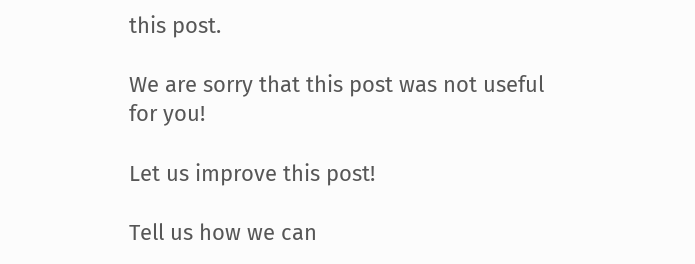this post.

We are sorry that this post was not useful for you!

Let us improve this post!

Tell us how we can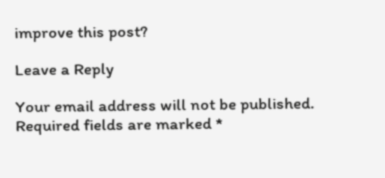improve this post?

Leave a Reply

Your email address will not be published. Required fields are marked *